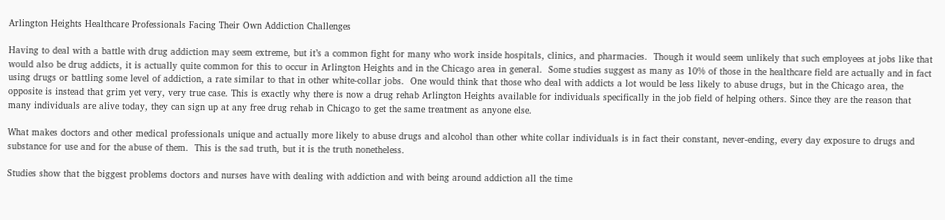Arlington Heights Healthcare Professionals Facing Their Own Addiction Challenges

Having to deal with a battle with drug addiction may seem extreme, but it’s a common fight for many who work inside hospitals, clinics, and pharmacies.  Though it would seem unlikely that such employees at jobs like that would also be drug addicts, it is actually quite common for this to occur in Arlington Heights and in the Chicago area in general.  Some studies suggest as many as 10% of those in the healthcare field are actually and in fact using drugs or battling some level of addiction, a rate similar to that in other white-collar jobs.  One would think that those who deal with addicts a lot would be less likely to abuse drugs, but in the Chicago area, the opposite is instead that grim yet very, very true case. This is exactly why there is now a drug rehab Arlington Heights available for individuals specifically in the job field of helping others. Since they are the reason that many individuals are alive today, they can sign up at any free drug rehab in Chicago to get the same treatment as anyone else.

What makes doctors and other medical professionals unique and actually more likely to abuse drugs and alcohol than other white collar individuals is in fact their constant, never-ending, every day exposure to drugs and substance for use and for the abuse of them.  This is the sad truth, but it is the truth nonetheless.

Studies show that the biggest problems doctors and nurses have with dealing with addiction and with being around addiction all the time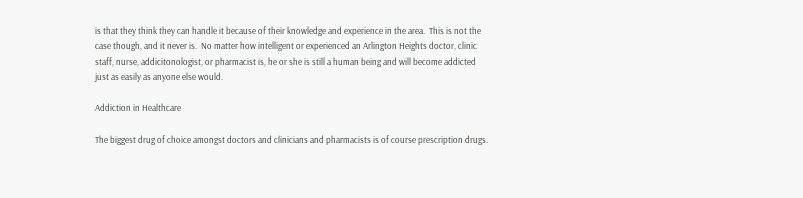is that they think they can handle it because of their knowledge and experience in the area.  This is not the case though, and it never is.  No matter how intelligent or experienced an Arlington Heights doctor, clinic staff, nurse, addicitonologist, or pharmacist is, he or she is still a human being and will become addicted just as easily as anyone else would.

Addiction in Healthcare

The biggest drug of choice amongst doctors and clinicians and pharmacists is of course prescription drugs.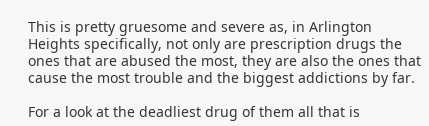This is pretty gruesome and severe as, in Arlington Heights specifically, not only are prescription drugs the ones that are abused the most, they are also the ones that cause the most trouble and the biggest addictions by far.

For a look at the deadliest drug of them all that is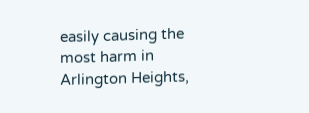easily causing the most harm in Arlington Heights,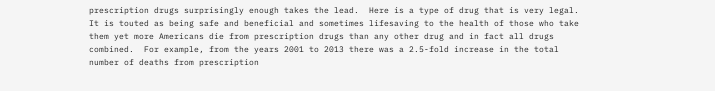prescription drugs surprisingly enough takes the lead.  Here is a type of drug that is very legal.  It is touted as being safe and beneficial and sometimes lifesaving to the health of those who take them yet more Americans die from prescription drugs than any other drug and in fact all drugs combined.  For example, from the years 2001 to 2013 there was a 2.5-fold increase in the total number of deaths from prescription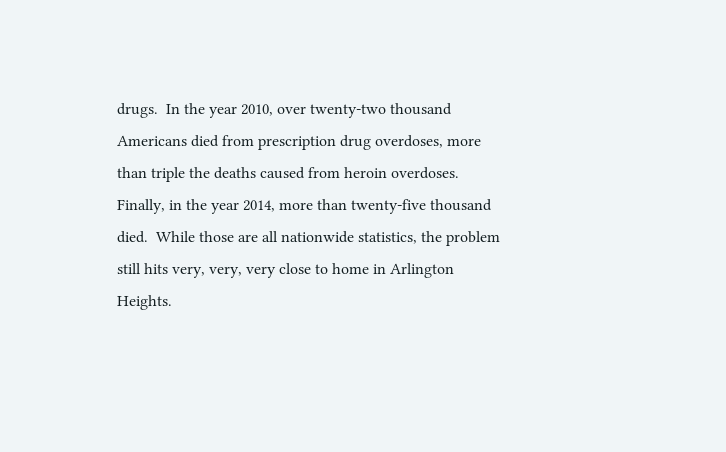drugs.  In the year 2010, over twenty-two thousand Americans died from prescription drug overdoses, more than triple the deaths caused from heroin overdoses.  Finally, in the year 2014, more than twenty-five thousand died.  While those are all nationwide statistics, the problem still hits very, very, very close to home in Arlington Heights.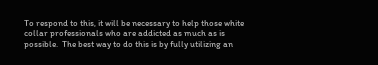To respond to this, it will be necessary to help those white collar professionals who are addicted as much as is possible.  The best way to do this is by fully utilizing an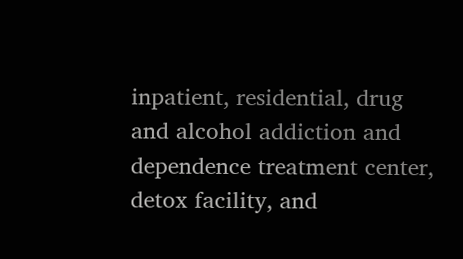inpatient, residential, drug and alcohol addiction and dependence treatment center, detox facility, and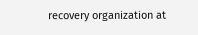recovery organization at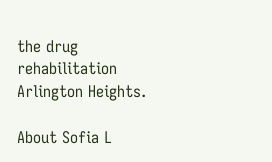the drug rehabilitation Arlington Heights.

About Sofia L